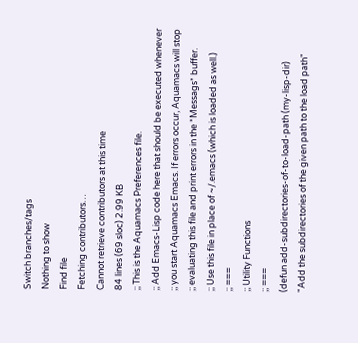Switch branches/tags
Nothing to show
Find file
Fetching contributors…
Cannot retrieve contributors at this time
84 lines (69 sloc) 2.99 KB
;; This is the Aquamacs Preferences file.
;; Add Emacs-Lisp code here that should be executed whenever
;; you start Aquamacs Emacs. If errors occur, Aquamacs will stop
;; evaluating this file and print errors in the *Messags* buffer.
;; Use this file in place of ~/.emacs (which is loaded as well.)
;; ===
;; Utility Functions
;; ===
(defun add-subdirectories-of-to-load-path (my-lisp-dir)
"Add the subdirectories of the given path to the load path"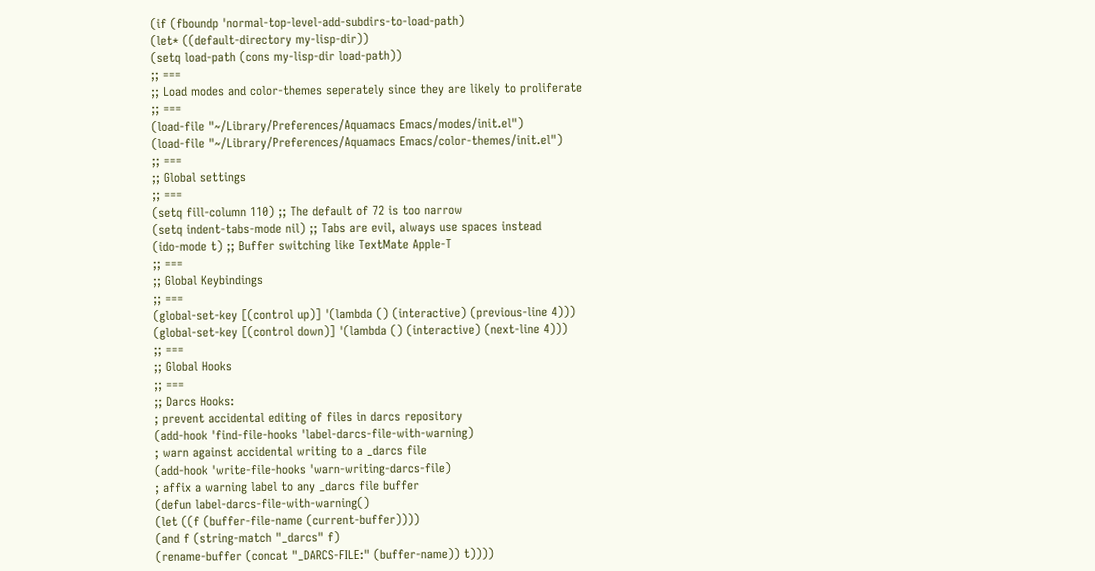(if (fboundp 'normal-top-level-add-subdirs-to-load-path)
(let* ((default-directory my-lisp-dir))
(setq load-path (cons my-lisp-dir load-path))
;; ===
;; Load modes and color-themes seperately since they are likely to proliferate
;; ===
(load-file "~/Library/Preferences/Aquamacs Emacs/modes/init.el")
(load-file "~/Library/Preferences/Aquamacs Emacs/color-themes/init.el")
;; ===
;; Global settings
;; ===
(setq fill-column 110) ;; The default of 72 is too narrow
(setq indent-tabs-mode nil) ;; Tabs are evil, always use spaces instead
(ido-mode t) ;; Buffer switching like TextMate Apple-T
;; ===
;; Global Keybindings
;; ===
(global-set-key [(control up)] '(lambda () (interactive) (previous-line 4)))
(global-set-key [(control down)] '(lambda () (interactive) (next-line 4)))
;; ===
;; Global Hooks
;; ===
;; Darcs Hooks:
; prevent accidental editing of files in darcs repository
(add-hook 'find-file-hooks 'label-darcs-file-with-warning)
; warn against accidental writing to a _darcs file
(add-hook 'write-file-hooks 'warn-writing-darcs-file)
; affix a warning label to any _darcs file buffer
(defun label-darcs-file-with-warning()
(let ((f (buffer-file-name (current-buffer))))
(and f (string-match "_darcs" f)
(rename-buffer (concat "_DARCS-FILE:" (buffer-name)) t))))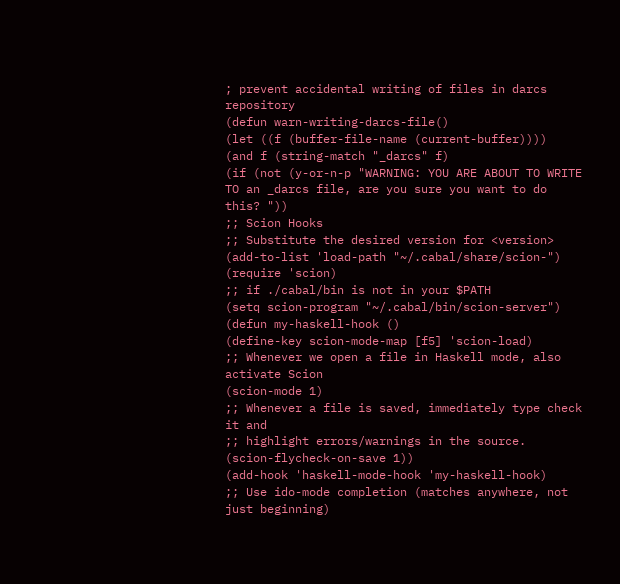; prevent accidental writing of files in darcs repository
(defun warn-writing-darcs-file()
(let ((f (buffer-file-name (current-buffer))))
(and f (string-match "_darcs" f)
(if (not (y-or-n-p "WARNING: YOU ARE ABOUT TO WRITE TO an _darcs file, are you sure you want to do this? "))
;; Scion Hooks
;; Substitute the desired version for <version>
(add-to-list 'load-path "~/.cabal/share/scion-")
(require 'scion)
;; if ./cabal/bin is not in your $PATH
(setq scion-program "~/.cabal/bin/scion-server")
(defun my-haskell-hook ()
(define-key scion-mode-map [f5] 'scion-load)
;; Whenever we open a file in Haskell mode, also activate Scion
(scion-mode 1)
;; Whenever a file is saved, immediately type check it and
;; highlight errors/warnings in the source.
(scion-flycheck-on-save 1))
(add-hook 'haskell-mode-hook 'my-haskell-hook)
;; Use ido-mode completion (matches anywhere, not just beginning)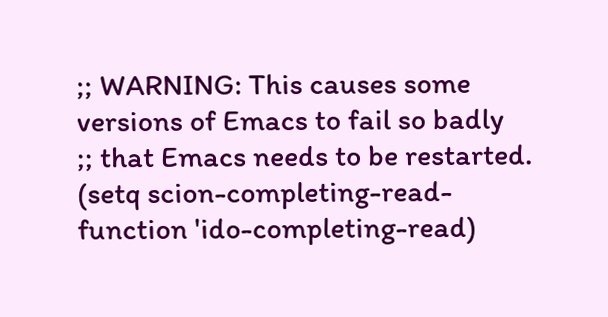;; WARNING: This causes some versions of Emacs to fail so badly
;; that Emacs needs to be restarted.
(setq scion-completing-read-function 'ido-completing-read)